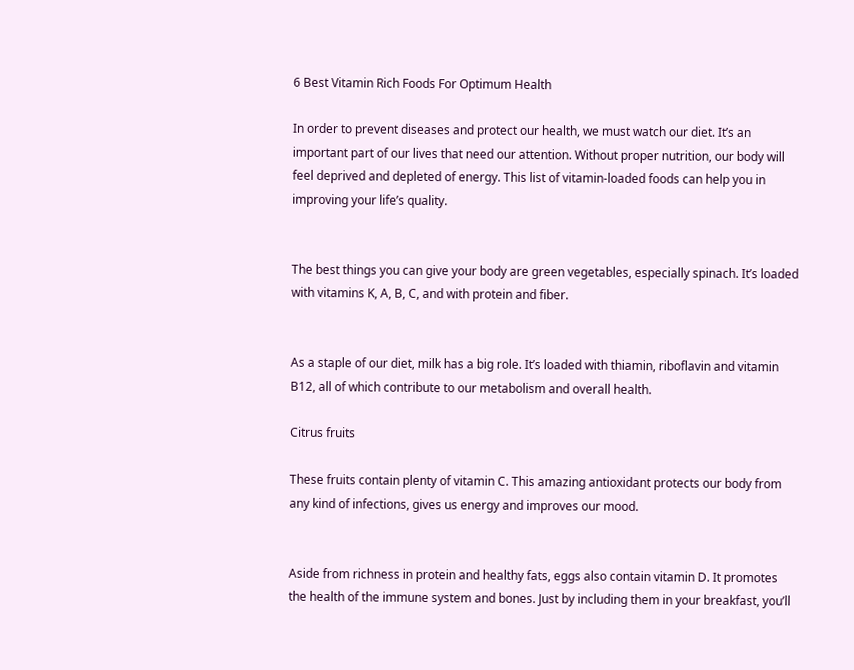6 Best Vitamin Rich Foods For Optimum Health

In order to prevent diseases and protect our health, we must watch our diet. It’s an important part of our lives that need our attention. Without proper nutrition, our body will feel deprived and depleted of energy. This list of vitamin-loaded foods can help you in improving your life’s quality.


The best things you can give your body are green vegetables, especially spinach. It’s loaded with vitamins K, A, B, C, and with protein and fiber.


As a staple of our diet, milk has a big role. It’s loaded with thiamin, riboflavin and vitamin B12, all of which contribute to our metabolism and overall health.

Citrus fruits

These fruits contain plenty of vitamin C. This amazing antioxidant protects our body from any kind of infections, gives us energy and improves our mood.


Aside from richness in protein and healthy fats, eggs also contain vitamin D. It promotes the health of the immune system and bones. Just by including them in your breakfast, you’ll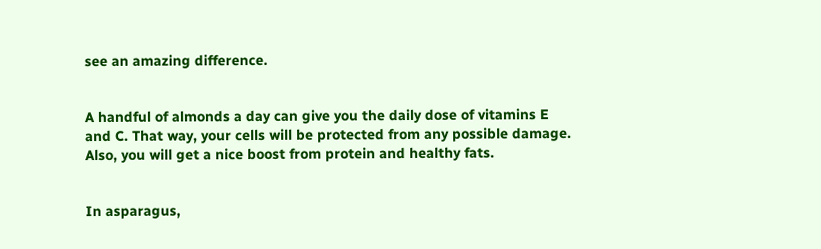see an amazing difference.


A handful of almonds a day can give you the daily dose of vitamins E and C. That way, your cells will be protected from any possible damage. Also, you will get a nice boost from protein and healthy fats.


In asparagus,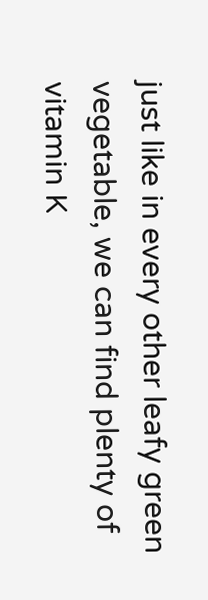just like in every other leafy green vegetable, we can find plenty of vitamin K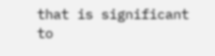that is significant to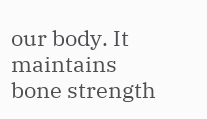our body. It maintains bone strength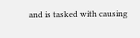and is tasked with causing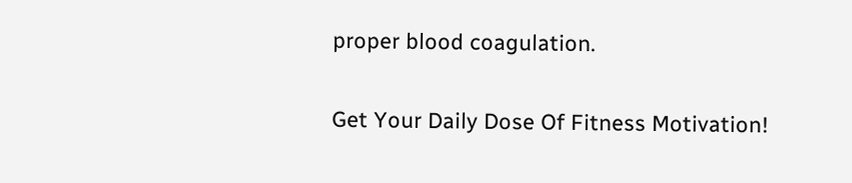proper blood coagulation.

Get Your Daily Dose Of Fitness Motivation!